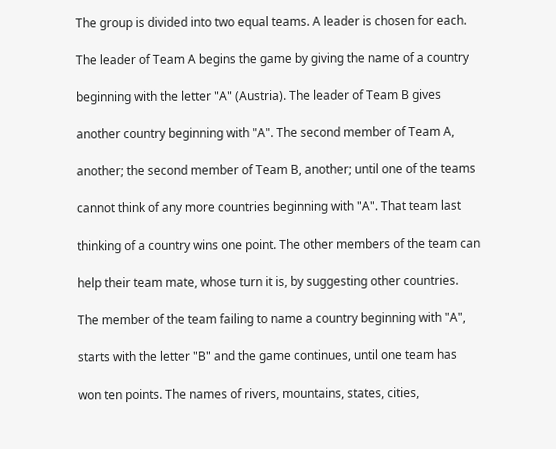The group is divided into two equal teams. A leader is chosen for each.

The leader of Team A begins the game by giving the name of a country

beginning with the letter "A" (Austria). The leader of Team B gives

another country beginning with "A". The second member of Team A,

another; the second member of Team B, another; until one of the teams

cannot think of any more countries beginning with "A". That team last

thinking of a country wins one point. The other members of the team can

help their team mate, whose turn it is, by suggesting other countries.

The member of the team failing to name a country beginning with "A",

starts with the letter "B" and the game continues, until one team has

won ten points. The names of rivers, mountains, states, cities,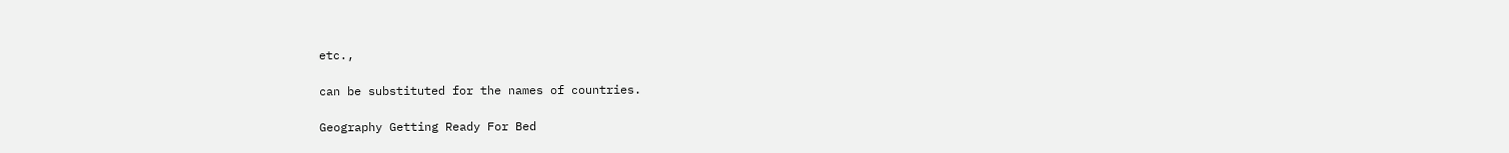etc.,

can be substituted for the names of countries.

Geography Getting Ready For Bed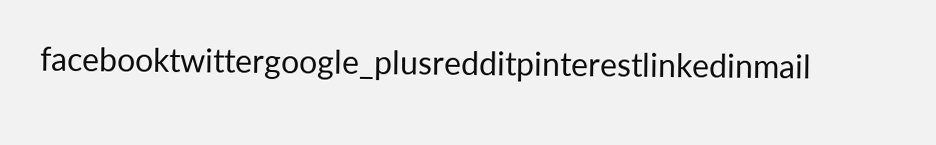facebooktwittergoogle_plusredditpinterestlinkedinmail